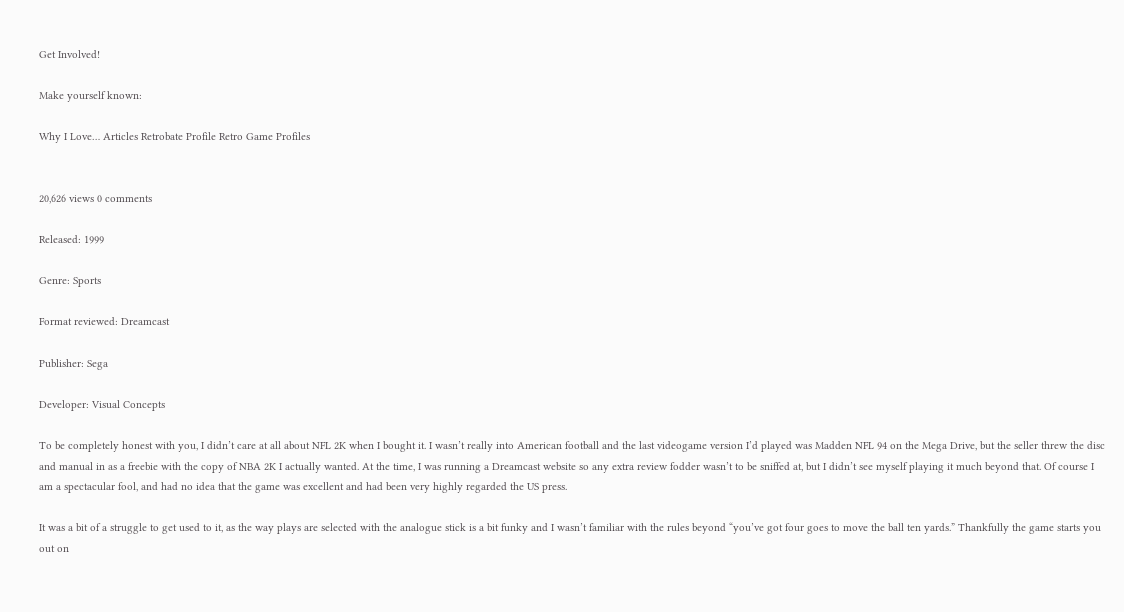Get Involved!

Make yourself known:

Why I Love… Articles Retrobate Profile Retro Game Profiles


20,626 views 0 comments

Released: 1999

Genre: Sports

Format reviewed: Dreamcast

Publisher: Sega

Developer: Visual Concepts

To be completely honest with you, I didn’t care at all about NFL 2K when I bought it. I wasn’t really into American football and the last videogame version I’d played was Madden NFL 94 on the Mega Drive, but the seller threw the disc and manual in as a freebie with the copy of NBA 2K I actually wanted. At the time, I was running a Dreamcast website so any extra review fodder wasn’t to be sniffed at, but I didn’t see myself playing it much beyond that. Of course I am a spectacular fool, and had no idea that the game was excellent and had been very highly regarded the US press.

It was a bit of a struggle to get used to it, as the way plays are selected with the analogue stick is a bit funky and I wasn’t familiar with the rules beyond “you’ve got four goes to move the ball ten yards.” Thankfully the game starts you out on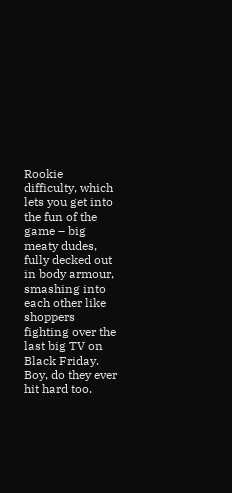Rookie difficulty, which lets you get into the fun of the game – big meaty dudes, fully decked out in body armour, smashing into each other like shoppers fighting over the last big TV on Black Friday. Boy, do they ever hit hard too.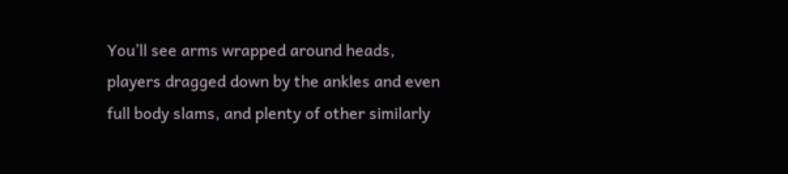You’ll see arms wrapped around heads, players dragged down by the ankles and even full body slams, and plenty of other similarly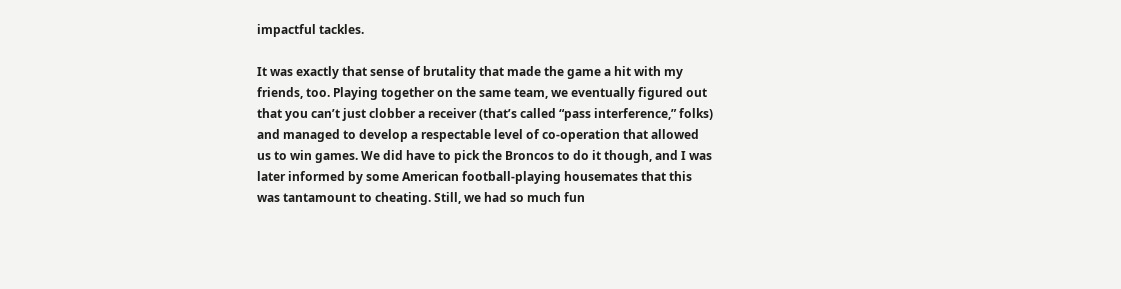impactful tackles.

It was exactly that sense of brutality that made the game a hit with my friends, too. Playing together on the same team, we eventually figured out that you can’t just clobber a receiver (that’s called “pass interference,” folks) and managed to develop a respectable level of co-operation that allowed us to win games. We did have to pick the Broncos to do it though, and I was later informed by some American football-playing housemates that this was tantamount to cheating. Still, we had so much fun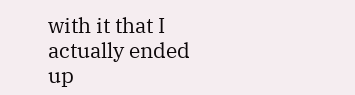with it that I actually ended up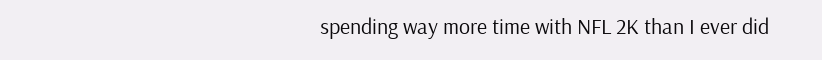spending way more time with NFL 2K than I ever did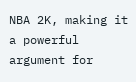NBA 2K, making it a powerful argument for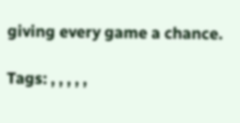giving every game a chance.

Tags: , , , , ,